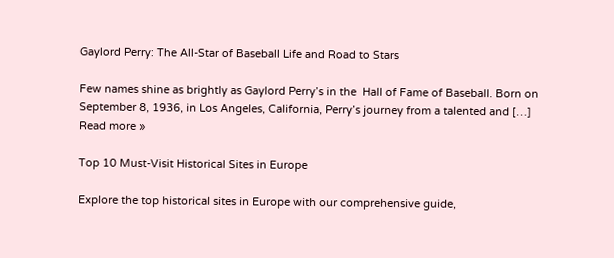Gaylord Perry: The All-Star of Baseball Life and Road to Stars

Few names shine as brightly as Gaylord Perry’s in the  Hall of Fame of Baseball. Born on September 8, 1936, in Los Angeles, California, Perry’s journey from a talented and […] Read more »

Top 10 Must-Visit Historical Sites in Europe

Explore the top historical sites in Europe with our comprehensive guide,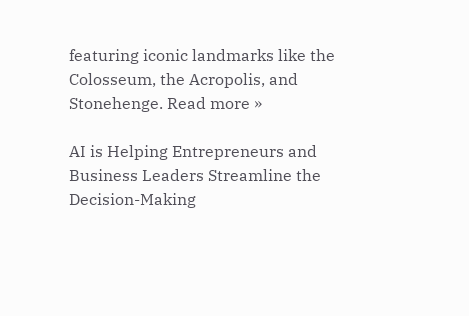featuring iconic landmarks like the Colosseum, the Acropolis, and Stonehenge. Read more »

AI is Helping Entrepreneurs and Business Leaders Streamline the Decision-Making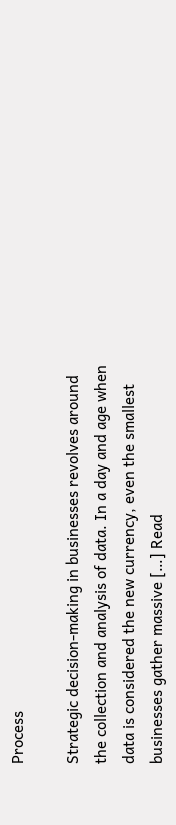Process

Strategic decision-making in businesses revolves around the collection and analysis of data. In a day and age when data is considered the new currency, even the smallest businesses gather massive […] Read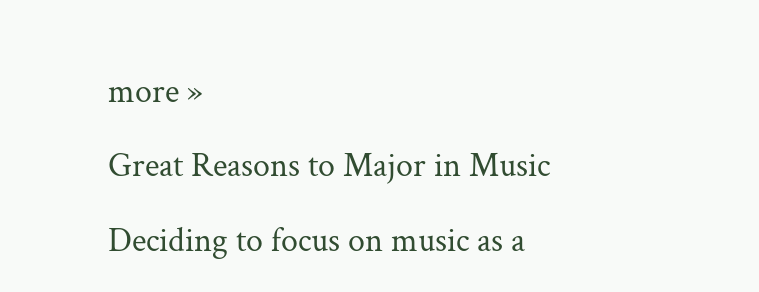more »

Great Reasons to Major in Music

Deciding to focus on music as a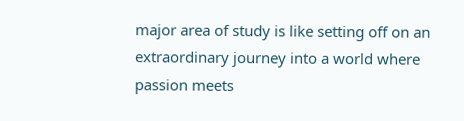major area of study is like setting off on an extraordinary journey into a world where passion meets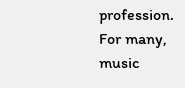profession. For many, music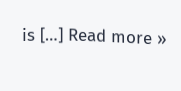is […] Read more »